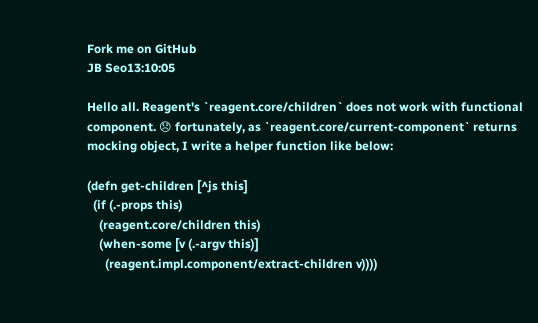Fork me on GitHub
JB Seo13:10:05

Hello all. Reagent's `reagent.core/children` does not work with functional component. 😞 fortunately, as `reagent.core/current-component` returns mocking object, I write a helper function like below:

(defn get-children [^js this]
  (if (.-props this)
    (reagent.core/children this)
    (when-some [v (.-argv this)]
      (reagent.impl.component/extract-children v))))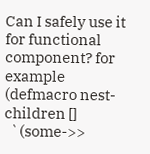Can I safely use it for functional component? for example
(defmacro nest-children []
  `(some->>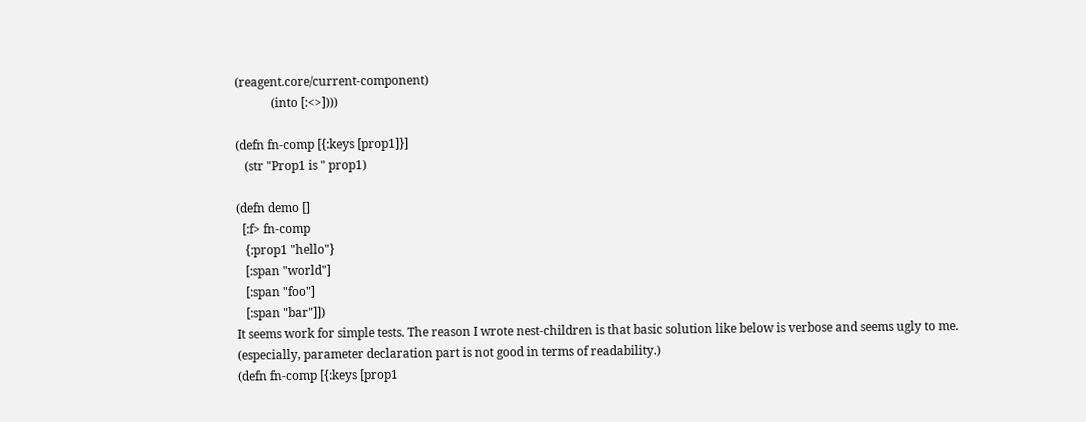(reagent.core/current-component)
            (into [:<>])))

(defn fn-comp [{:keys [prop1]}]
   (str "Prop1 is " prop1)

(defn demo []
  [:f> fn-comp
   {:prop1 "hello"}
   [:span "world"]
   [:span "foo"]
   [:span "bar"]])
It seems work for simple tests. The reason I wrote nest-children is that basic solution like below is verbose and seems ugly to me. (especially, parameter declaration part is not good in terms of readability.)
(defn fn-comp [{:keys [prop1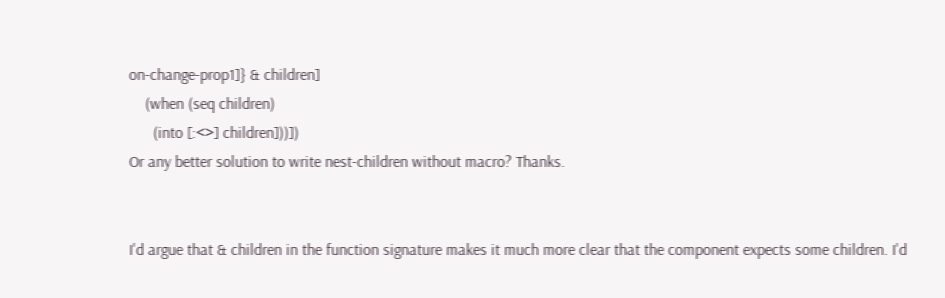on-change-prop1]} & children]
    (when (seq children)
      (into [:<>] children]))])
Or any better solution to write nest-children without macro? Thanks.


I'd argue that & children in the function signature makes it much more clear that the component expects some children. I'd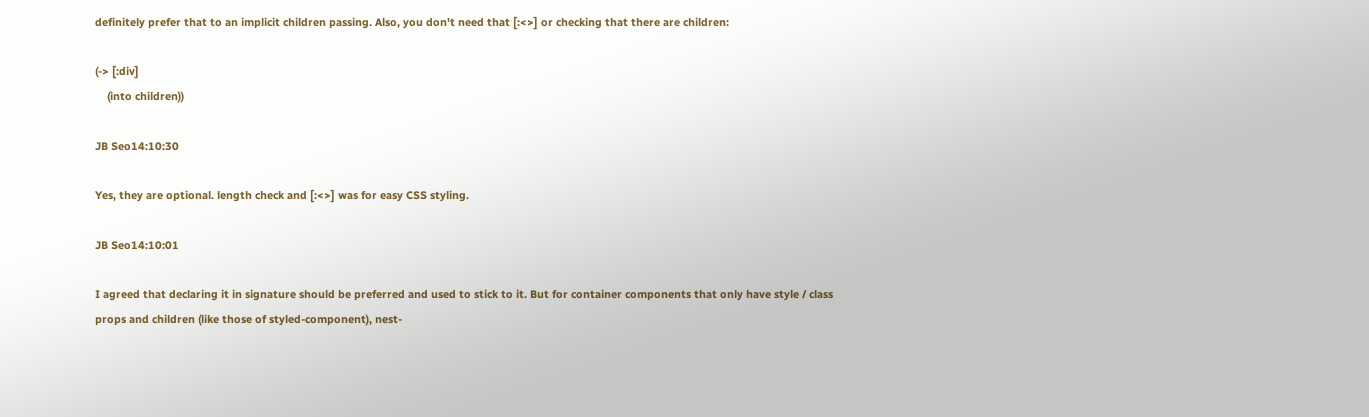definitely prefer that to an implicit children passing. Also, you don't need that [:<>] or checking that there are children:

(-> [:div]
    (into children))

JB Seo14:10:30

Yes, they are optional. length check and [:<>] was for easy CSS styling.

JB Seo14:10:01

I agreed that declaring it in signature should be preferred and used to stick to it. But for container components that only have style / class props and children (like those of styled-component), nest-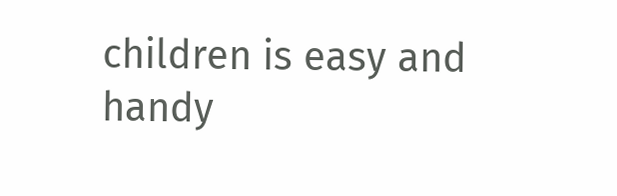children is easy and handy